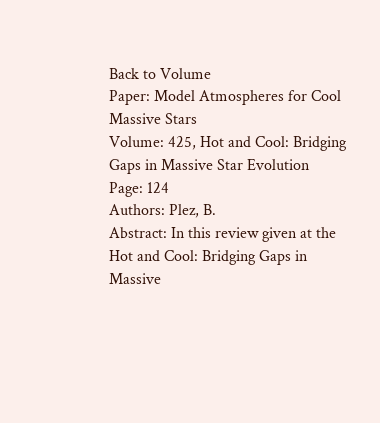Back to Volume
Paper: Model Atmospheres for Cool Massive Stars
Volume: 425, Hot and Cool: Bridging Gaps in Massive Star Evolution
Page: 124
Authors: Plez, B.
Abstract: In this review given at the Hot and Cool: Bridging Gaps in Massive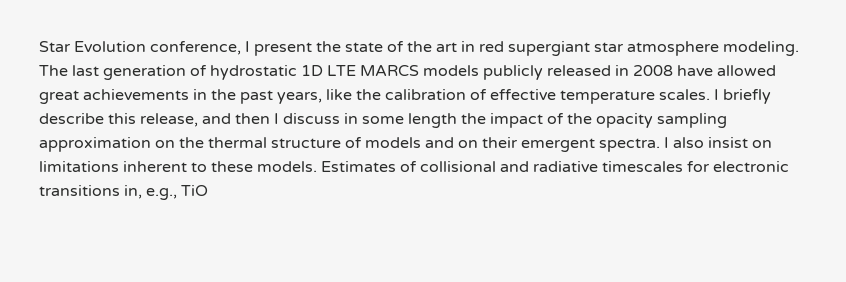Star Evolution conference, I present the state of the art in red supergiant star atmosphere modeling. The last generation of hydrostatic 1D LTE MARCS models publicly released in 2008 have allowed great achievements in the past years, like the calibration of effective temperature scales. I briefly describe this release, and then I discuss in some length the impact of the opacity sampling approximation on the thermal structure of models and on their emergent spectra. I also insist on limitations inherent to these models. Estimates of collisional and radiative timescales for electronic transitions in, e.g., TiO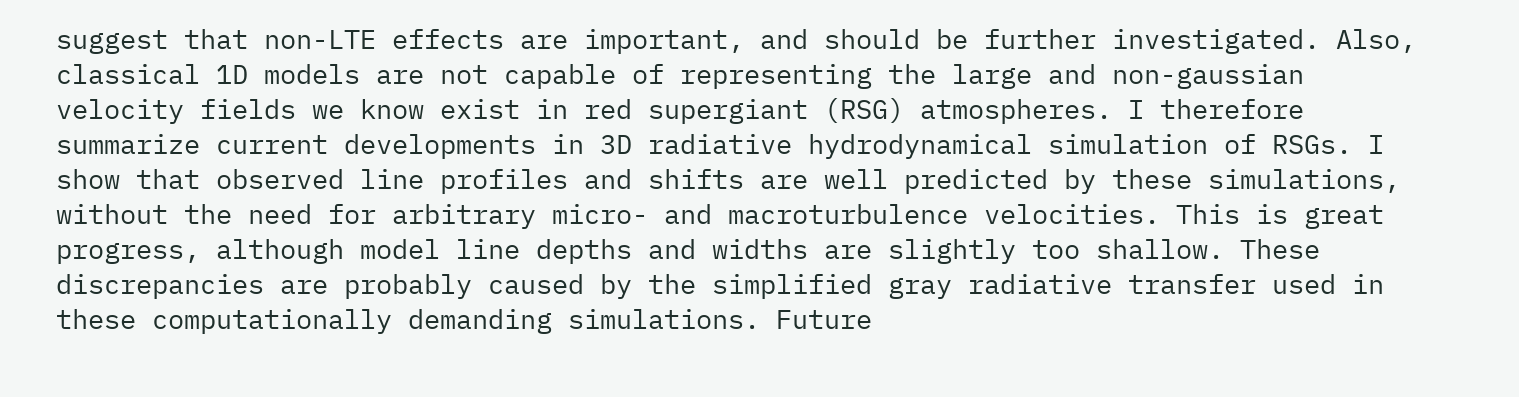suggest that non-LTE effects are important, and should be further investigated. Also, classical 1D models are not capable of representing the large and non-gaussian velocity fields we know exist in red supergiant (RSG) atmospheres. I therefore summarize current developments in 3D radiative hydrodynamical simulation of RSGs. I show that observed line profiles and shifts are well predicted by these simulations, without the need for arbitrary micro- and macroturbulence velocities. This is great progress, although model line depths and widths are slightly too shallow. These discrepancies are probably caused by the simplified gray radiative transfer used in these computationally demanding simulations. Future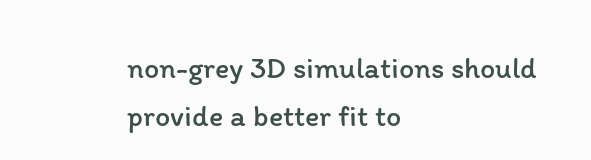non-grey 3D simulations should provide a better fit to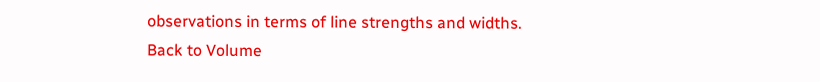observations in terms of line strengths and widths.
Back to Volume